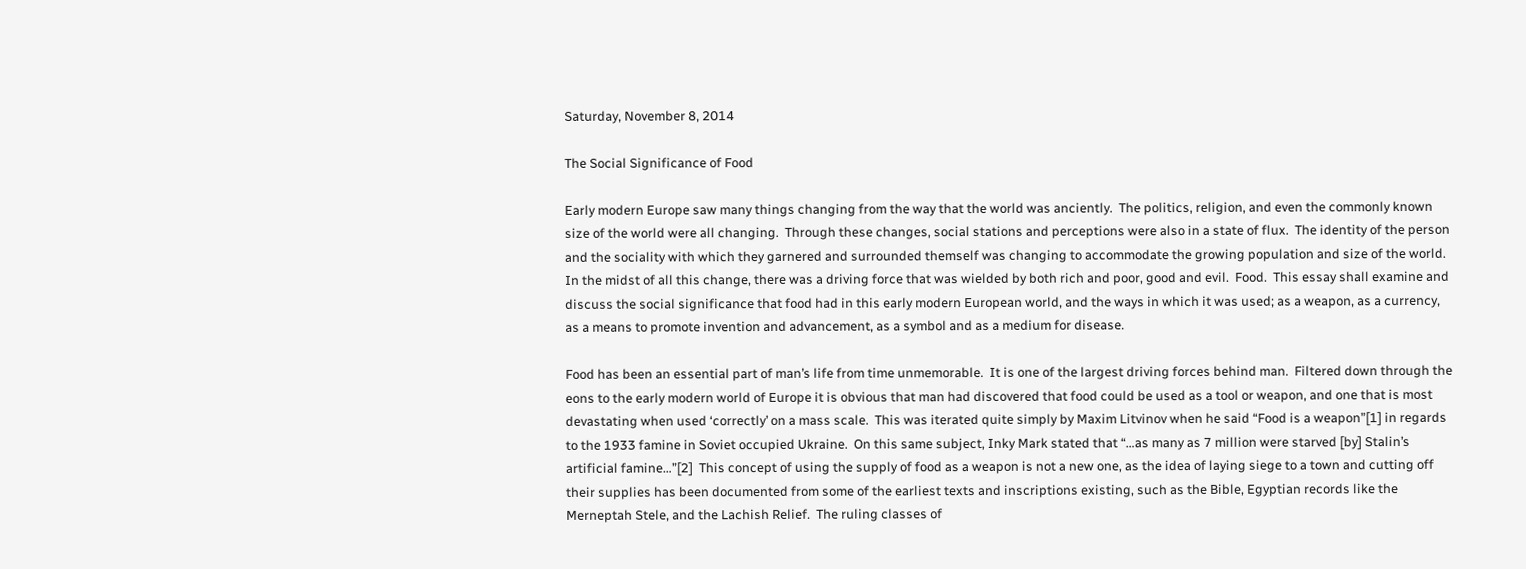Saturday, November 8, 2014

The Social Significance of Food

Early modern Europe saw many things changing from the way that the world was anciently.  The politics, religion, and even the commonly known size of the world were all changing.  Through these changes, social stations and perceptions were also in a state of flux.  The identity of the person and the sociality with which they garnered and surrounded themself was changing to accommodate the growing population and size of the world.  In the midst of all this change, there was a driving force that was wielded by both rich and poor, good and evil.  Food.  This essay shall examine and discuss the social significance that food had in this early modern European world, and the ways in which it was used; as a weapon, as a currency, as a means to promote invention and advancement, as a symbol and as a medium for disease.

Food has been an essential part of man’s life from time unmemorable.  It is one of the largest driving forces behind man.  Filtered down through the eons to the early modern world of Europe it is obvious that man had discovered that food could be used as a tool or weapon, and one that is most devastating when used ‘correctly’ on a mass scale.  This was iterated quite simply by Maxim Litvinov when he said “Food is a weapon”[1] in regards to the 1933 famine in Soviet occupied Ukraine.  On this same subject, Inky Mark stated that “…as many as 7 million were starved [by] Stalin’s artificial famine…”[2]  This concept of using the supply of food as a weapon is not a new one, as the idea of laying siege to a town and cutting off their supplies has been documented from some of the earliest texts and inscriptions existing, such as the Bible, Egyptian records like the Merneptah Stele, and the Lachish Relief.  The ruling classes of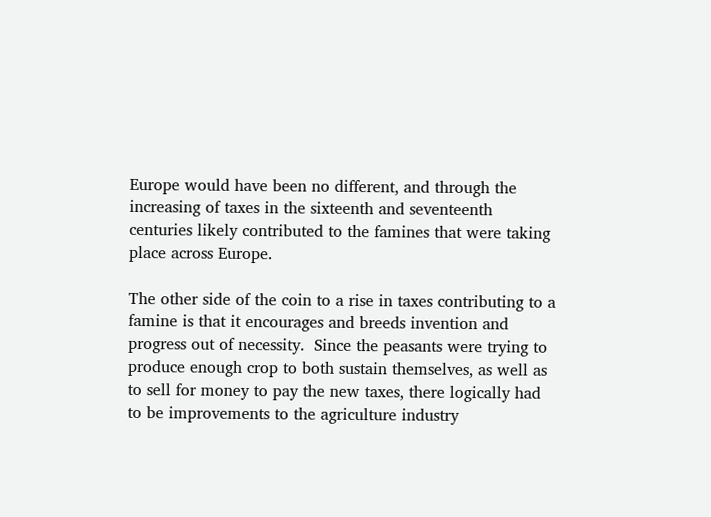Europe would have been no different, and through the increasing of taxes in the sixteenth and seventeenth centuries likely contributed to the famines that were taking place across Europe.

The other side of the coin to a rise in taxes contributing to a famine is that it encourages and breeds invention and progress out of necessity.  Since the peasants were trying to produce enough crop to both sustain themselves, as well as to sell for money to pay the new taxes, there logically had to be improvements to the agriculture industry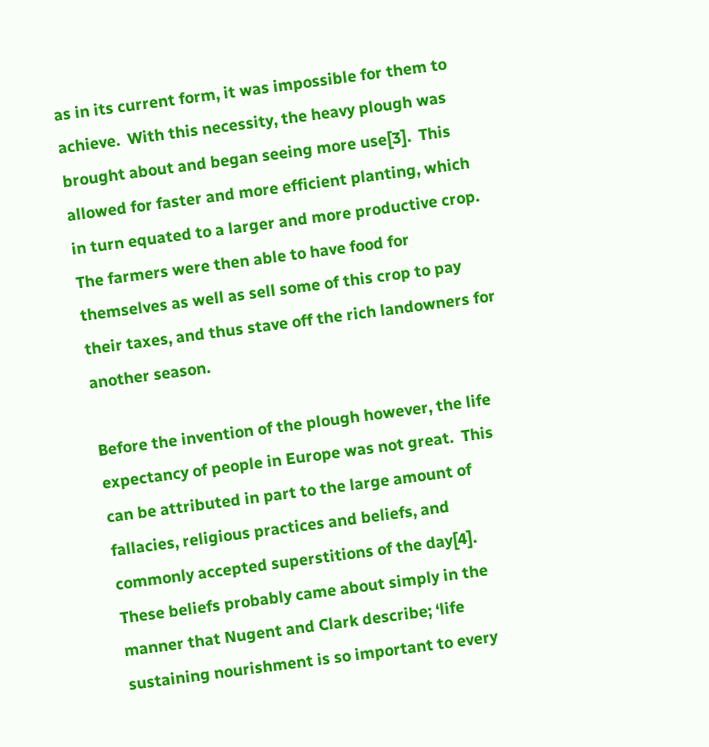as in its current form, it was impossible for them to achieve.  With this necessity, the heavy plough was brought about and began seeing more use[3].  This allowed for faster and more efficient planting, which in turn equated to a larger and more productive crop.  The farmers were then able to have food for themselves as well as sell some of this crop to pay their taxes, and thus stave off the rich landowners for another season.

Before the invention of the plough however, the life expectancy of people in Europe was not great.  This can be attributed in part to the large amount of fallacies, religious practices and beliefs, and commonly accepted superstitions of the day[4].   These beliefs probably came about simply in the manner that Nugent and Clark describe; ‘life sustaining nourishment is so important to every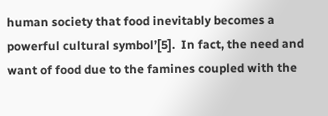human society that food inevitably becomes a powerful cultural symbol’[5].  In fact, the need and want of food due to the famines coupled with the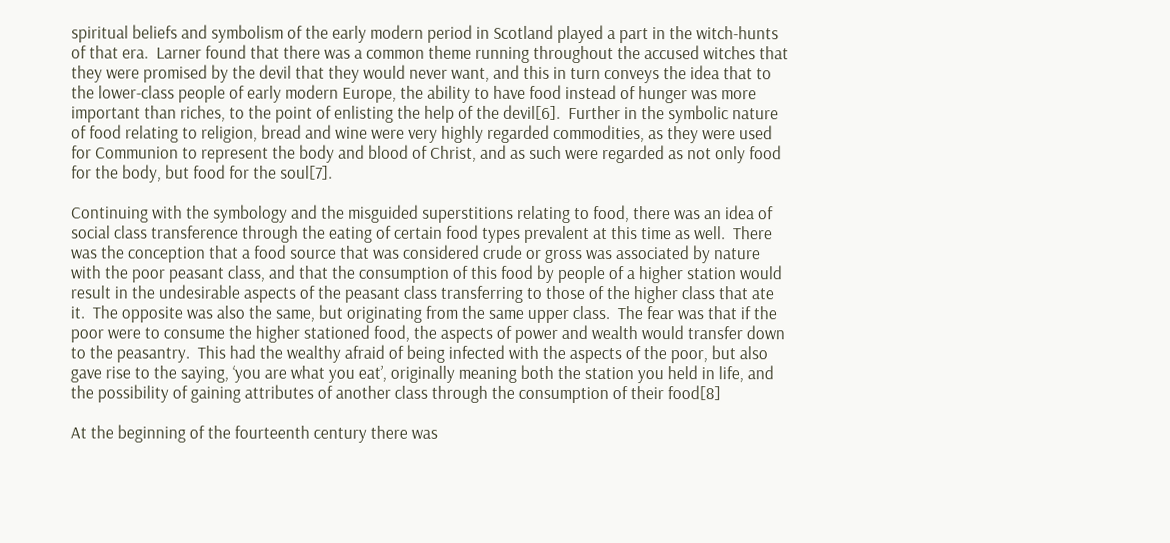spiritual beliefs and symbolism of the early modern period in Scotland played a part in the witch-hunts of that era.  Larner found that there was a common theme running throughout the accused witches that they were promised by the devil that they would never want, and this in turn conveys the idea that to the lower-class people of early modern Europe, the ability to have food instead of hunger was more important than riches, to the point of enlisting the help of the devil[6].  Further in the symbolic nature of food relating to religion, bread and wine were very highly regarded commodities, as they were used for Communion to represent the body and blood of Christ, and as such were regarded as not only food for the body, but food for the soul[7].

Continuing with the symbology and the misguided superstitions relating to food, there was an idea of social class transference through the eating of certain food types prevalent at this time as well.  There was the conception that a food source that was considered crude or gross was associated by nature with the poor peasant class, and that the consumption of this food by people of a higher station would result in the undesirable aspects of the peasant class transferring to those of the higher class that ate it.  The opposite was also the same, but originating from the same upper class.  The fear was that if the poor were to consume the higher stationed food, the aspects of power and wealth would transfer down to the peasantry.  This had the wealthy afraid of being infected with the aspects of the poor, but also gave rise to the saying, ‘you are what you eat’, originally meaning both the station you held in life, and the possibility of gaining attributes of another class through the consumption of their food[8]

At the beginning of the fourteenth century there was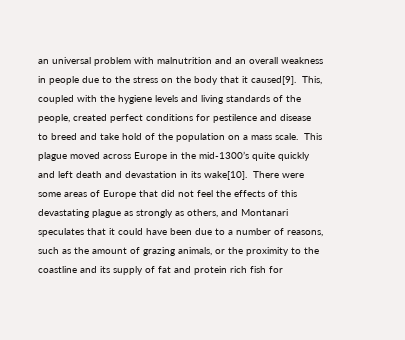an universal problem with malnutrition and an overall weakness in people due to the stress on the body that it caused[9].  This, coupled with the hygiene levels and living standards of the people, created perfect conditions for pestilence and disease to breed and take hold of the population on a mass scale.  This plague moved across Europe in the mid-1300’s quite quickly and left death and devastation in its wake[10].  There were some areas of Europe that did not feel the effects of this devastating plague as strongly as others, and Montanari speculates that it could have been due to a number of reasons, such as the amount of grazing animals, or the proximity to the coastline and its supply of fat and protein rich fish for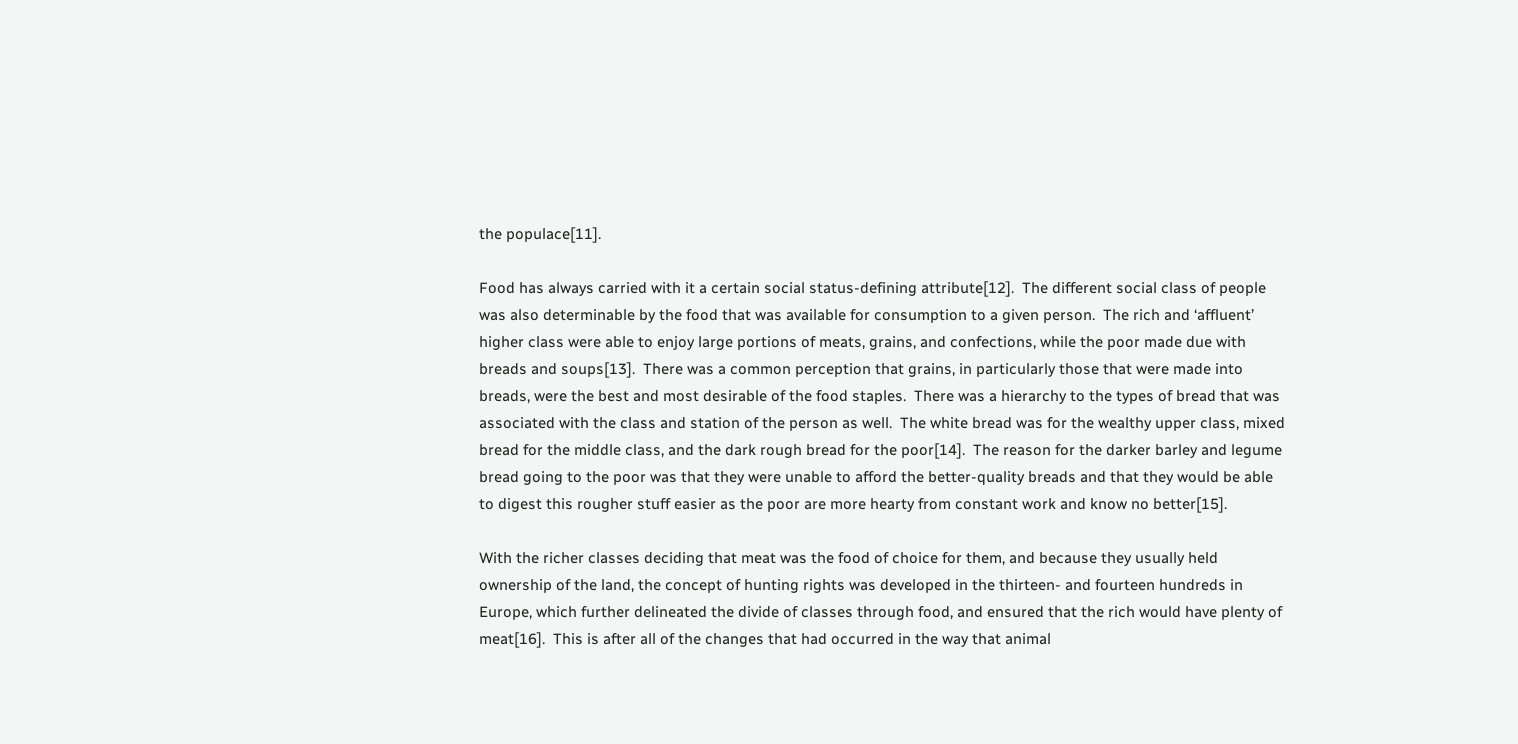the populace[11].

Food has always carried with it a certain social status-defining attribute[12].  The different social class of people was also determinable by the food that was available for consumption to a given person.  The rich and ‘affluent’ higher class were able to enjoy large portions of meats, grains, and confections, while the poor made due with breads and soups[13].  There was a common perception that grains, in particularly those that were made into breads, were the best and most desirable of the food staples.  There was a hierarchy to the types of bread that was associated with the class and station of the person as well.  The white bread was for the wealthy upper class, mixed bread for the middle class, and the dark rough bread for the poor[14].  The reason for the darker barley and legume bread going to the poor was that they were unable to afford the better-quality breads and that they would be able to digest this rougher stuff easier as the poor are more hearty from constant work and know no better[15].

With the richer classes deciding that meat was the food of choice for them, and because they usually held ownership of the land, the concept of hunting rights was developed in the thirteen- and fourteen hundreds in Europe, which further delineated the divide of classes through food, and ensured that the rich would have plenty of meat[16].  This is after all of the changes that had occurred in the way that animal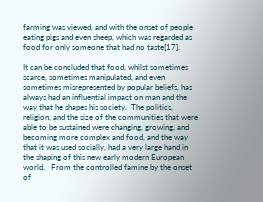farming was viewed, and with the onset of people eating pigs and even sheep, which was regarded as food for only someone that had no taste[17].

It can be concluded that food, whilst sometimes scarce, sometimes manipulated, and even sometimes misrepresented by popular beliefs, has always had an influential impact on man and the way that he shapes his society.  The politics, religion, and the size of the communities that were able to be sustained were changing, growing, and becoming more complex and food, and the way that it was used socially, had a very large hand in the shaping of this new early modern European world.   From the controlled famine by the onset of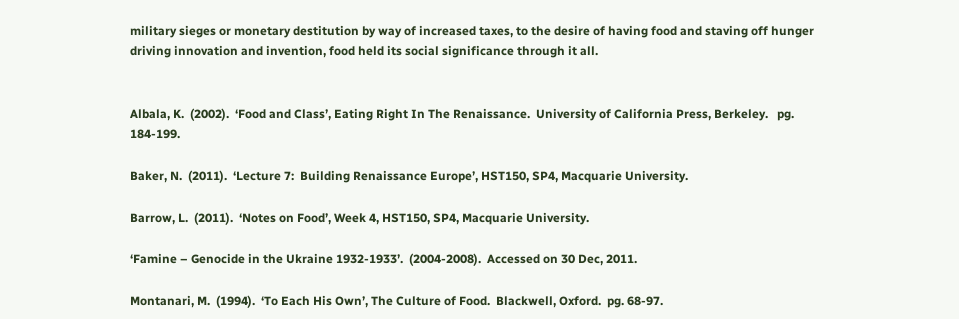military sieges or monetary destitution by way of increased taxes, to the desire of having food and staving off hunger driving innovation and invention, food held its social significance through it all.


Albala, K.  (2002).  ‘Food and Class’, Eating Right In The Renaissance.  University of California Press, Berkeley.   pg. 184-199.

Baker, N.  (2011).  ‘Lecture 7:  Building Renaissance Europe’, HST150, SP4, Macquarie University.

Barrow, L.  (2011).  ‘Notes on Food’, Week 4, HST150, SP4, Macquarie University.

‘Famine – Genocide in the Ukraine 1932-1933’.  (2004-2008).  Accessed on 30 Dec, 2011.

Montanari, M.  (1994).  ‘To Each His Own’, The Culture of Food.  Blackwell, Oxford.  pg. 68-97.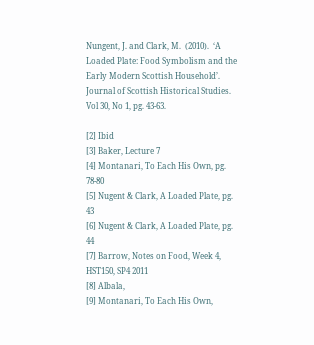Nungent, J. and Clark, M.  (2010).  ‘A Loaded Plate: Food Symbolism and the Early Modern Scottish Household’.  Journal of Scottish Historical Studies.  Vol 30, No 1, pg. 43-63.

[2] Ibid
[3] Baker, Lecture 7
[4] Montanari, To Each His Own, pg. 78-80
[5] Nugent & Clark, A Loaded Plate, pg. 43
[6] Nugent & Clark, A Loaded Plate, pg. 44
[7] Barrow, Notes on Food, Week 4, HST150, SP4 2011
[8] Albala,
[9] Montanari, To Each His Own,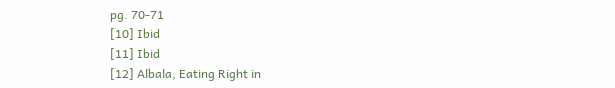pg. 70-71
[10] Ibid
[11] Ibid
[12] Albala, Eating Right in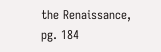the Renaissance, pg. 184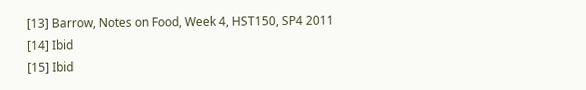[13] Barrow, Notes on Food, Week 4, HST150, SP4 2011
[14] Ibid
[15] Ibid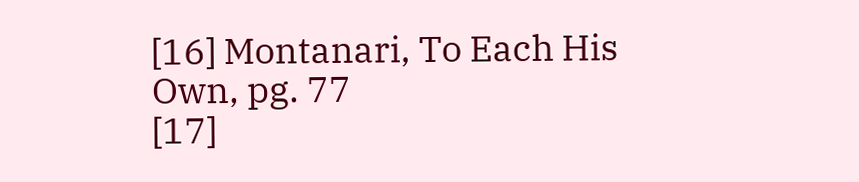[16] Montanari, To Each His Own, pg. 77
[17]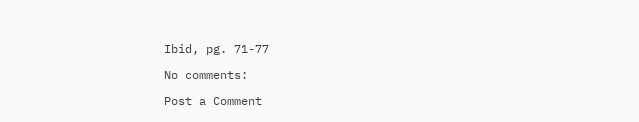Ibid, pg. 71-77

No comments:

Post a Comment